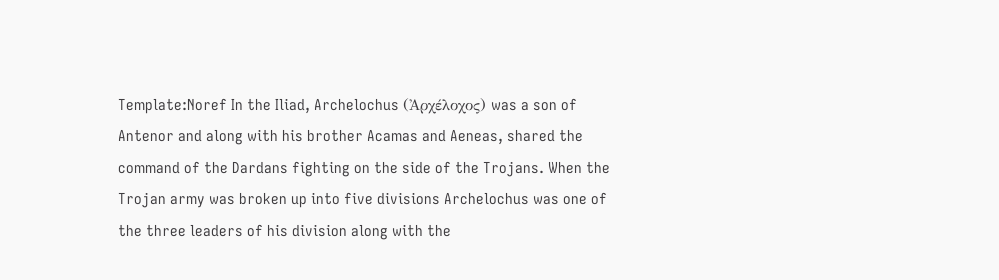Template:Noref In the Iliad, Archelochus (Ἀρχέλοχος) was a son of Antenor and along with his brother Acamas and Aeneas, shared the command of the Dardans fighting on the side of the Trojans. When the Trojan army was broken up into five divisions Archelochus was one of the three leaders of his division along with the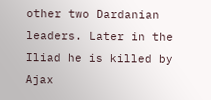other two Dardanian leaders. Later in the Iliad he is killed by Ajax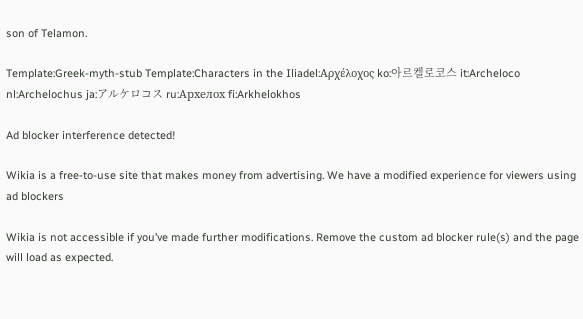son of Telamon.

Template:Greek-myth-stub Template:Characters in the Iliadel:Αρχέλοχος ko:아르켈로코스 it:Archeloco nl:Archelochus ja:アルケロコス ru:Архелох fi:Arkhelokhos

Ad blocker interference detected!

Wikia is a free-to-use site that makes money from advertising. We have a modified experience for viewers using ad blockers

Wikia is not accessible if you’ve made further modifications. Remove the custom ad blocker rule(s) and the page will load as expected.